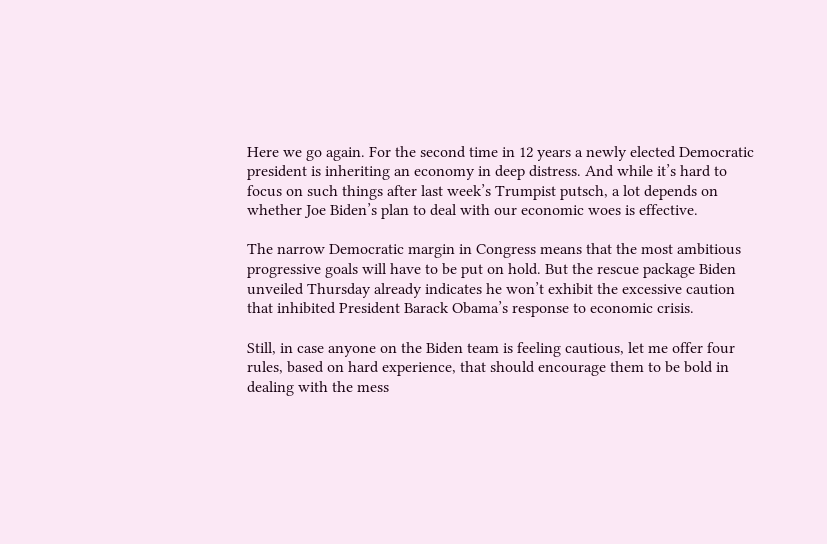Here we go again. For the second time in 12 years a newly elected Democratic president is inheriting an economy in deep distress. And while it’s hard to focus on such things after last week’s Trumpist putsch, a lot depends on whether Joe Biden’s plan to deal with our economic woes is effective.

The narrow Democratic margin in Congress means that the most ambitious progressive goals will have to be put on hold. But the rescue package Biden unveiled Thursday already indicates he won’t exhibit the excessive caution that inhibited President Barack Obama’s response to economic crisis.

Still, in case anyone on the Biden team is feeling cautious, let me offer four rules, based on hard experience, that should encourage them to be bold in dealing with the mess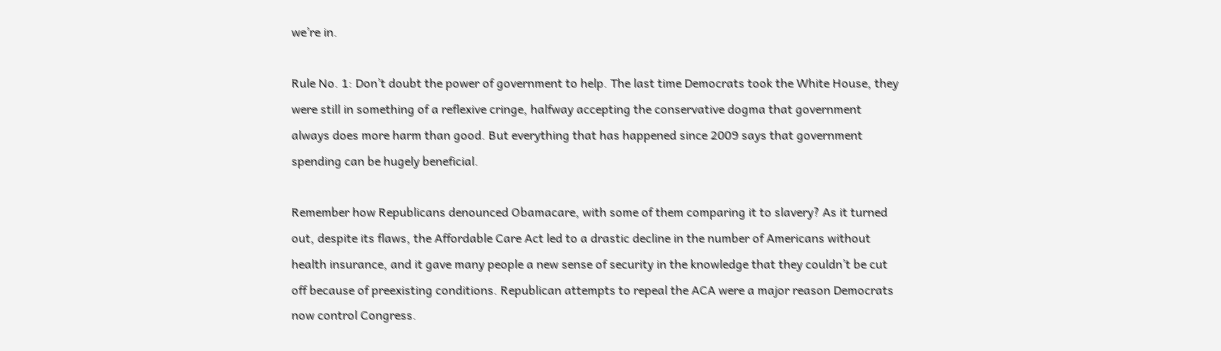we’re in.

Rule No. 1: Don’t doubt the power of government to help. The last time Democrats took the White House, they were still in something of a reflexive cringe, halfway accepting the conservative dogma that government always does more harm than good. But everything that has happened since 2009 says that government spending can be hugely beneficial.

Remember how Republicans denounced Obamacare, with some of them comparing it to slavery? As it turned out, despite its flaws, the Affordable Care Act led to a drastic decline in the number of Americans without health insurance, and it gave many people a new sense of security in the knowledge that they couldn’t be cut off because of preexisting conditions. Republican attempts to repeal the ACA were a major reason Democrats now control Congress.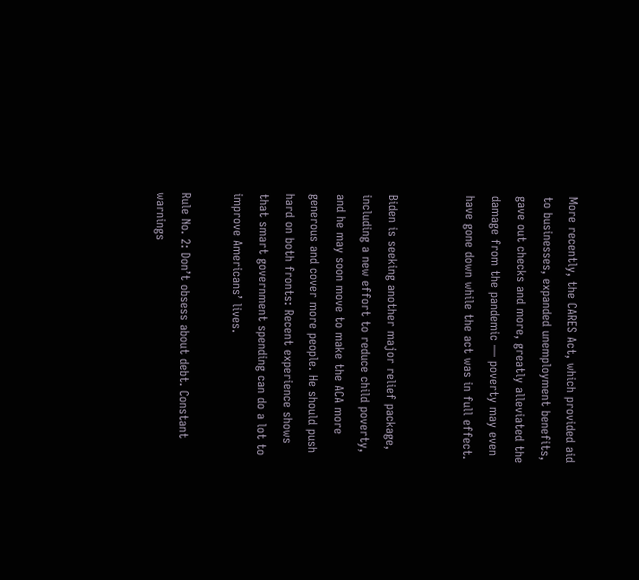More recently, the CARES Act, which provided aid to businesses, expanded unemployment benefits, gave out checks and more, greatly alleviated the damage from the pandemic — poverty may even have gone down while the act was in full effect.


Biden is seeking another major relief package, including a new effort to reduce child poverty, and he may soon move to make the ACA more generous and cover more people. He should push hard on both fronts: Recent experience shows that smart government spending can do a lot to improve Americans’ lives.

Rule No. 2: Don’t obsess about debt. Constant warnings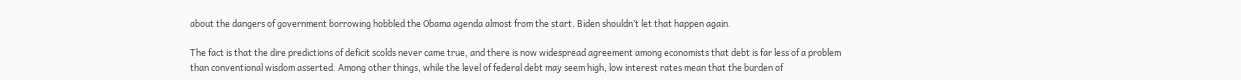about the dangers of government borrowing hobbled the Obama agenda almost from the start. Biden shouldn’t let that happen again.

The fact is that the dire predictions of deficit scolds never came true, and there is now widespread agreement among economists that debt is far less of a problem than conventional wisdom asserted. Among other things, while the level of federal debt may seem high, low interest rates mean that the burden of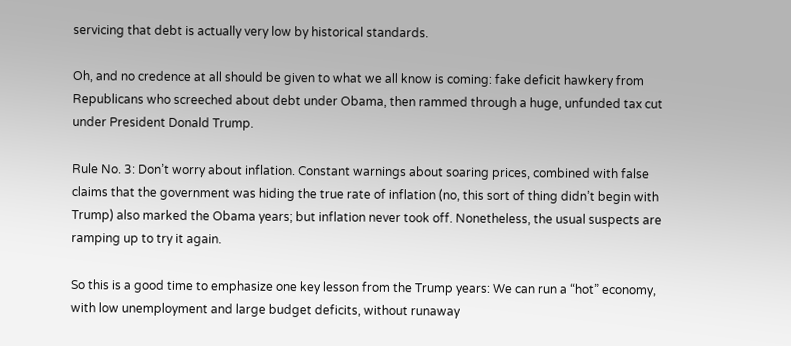servicing that debt is actually very low by historical standards.

Oh, and no credence at all should be given to what we all know is coming: fake deficit hawkery from Republicans who screeched about debt under Obama, then rammed through a huge, unfunded tax cut under President Donald Trump.

Rule No. 3: Don’t worry about inflation. Constant warnings about soaring prices, combined with false claims that the government was hiding the true rate of inflation (no, this sort of thing didn’t begin with Trump) also marked the Obama years; but inflation never took off. Nonetheless, the usual suspects are ramping up to try it again.

So this is a good time to emphasize one key lesson from the Trump years: We can run a “hot” economy, with low unemployment and large budget deficits, without runaway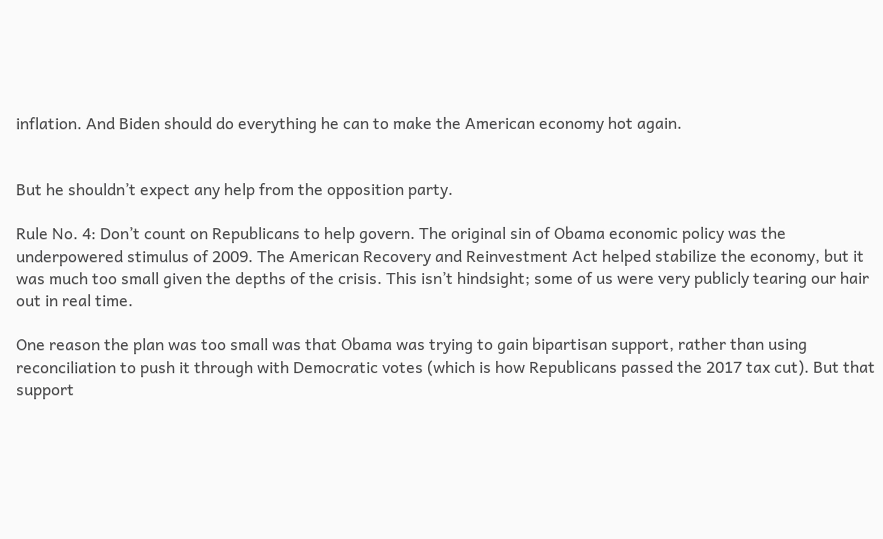inflation. And Biden should do everything he can to make the American economy hot again.


But he shouldn’t expect any help from the opposition party.

Rule No. 4: Don’t count on Republicans to help govern. The original sin of Obama economic policy was the underpowered stimulus of 2009. The American Recovery and Reinvestment Act helped stabilize the economy, but it was much too small given the depths of the crisis. This isn’t hindsight; some of us were very publicly tearing our hair out in real time.

One reason the plan was too small was that Obama was trying to gain bipartisan support, rather than using reconciliation to push it through with Democratic votes (which is how Republicans passed the 2017 tax cut). But that support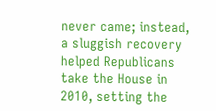never came; instead, a sluggish recovery helped Republicans take the House in 2010, setting the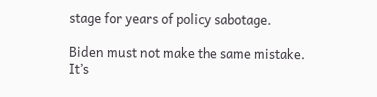stage for years of policy sabotage.

Biden must not make the same mistake. It’s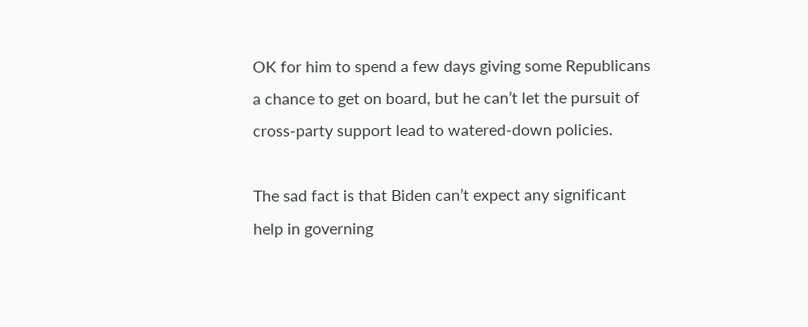OK for him to spend a few days giving some Republicans a chance to get on board, but he can’t let the pursuit of cross-party support lead to watered-down policies.

The sad fact is that Biden can’t expect any significant help in governing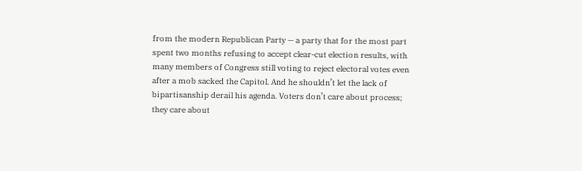from the modern Republican Party — a party that for the most part spent two months refusing to accept clear-cut election results, with many members of Congress still voting to reject electoral votes even after a mob sacked the Capitol. And he shouldn’t let the lack of bipartisanship derail his agenda. Voters don’t care about process; they care about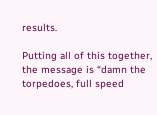results.

Putting all of this together, the message is “damn the torpedoes, full speed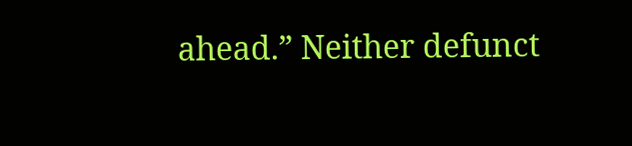ahead.” Neither defunct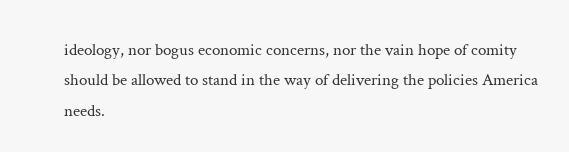ideology, nor bogus economic concerns, nor the vain hope of comity should be allowed to stand in the way of delivering the policies America needs.